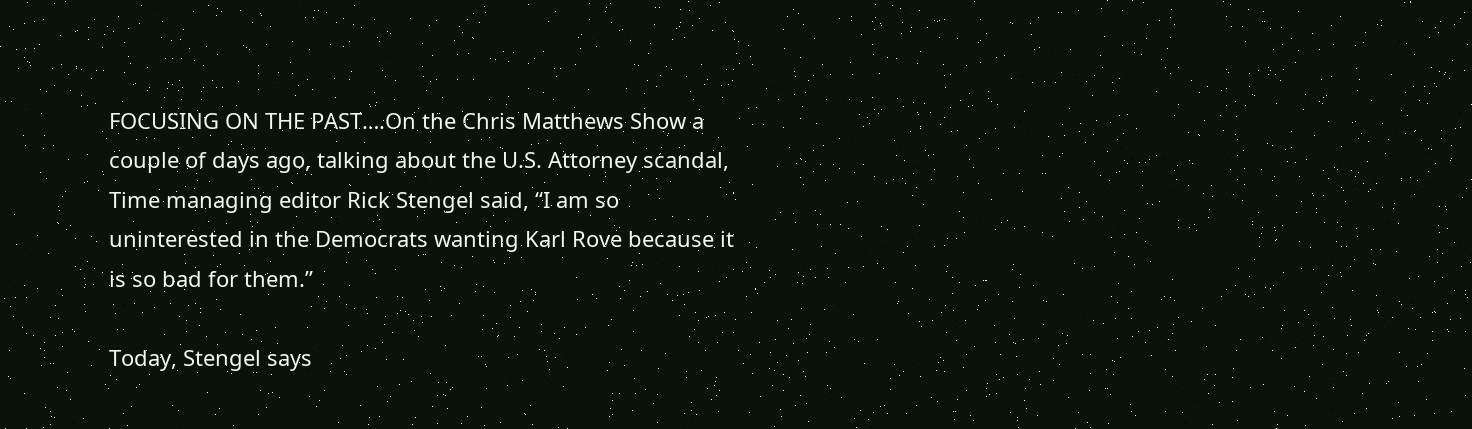FOCUSING ON THE PAST….On the Chris Matthews Show a couple of days ago, talking about the U.S. Attorney scandal, Time managing editor Rick Stengel said, “I am so uninterested in the Democrats wanting Karl Rove because it is so bad for them.”

Today, Stengel says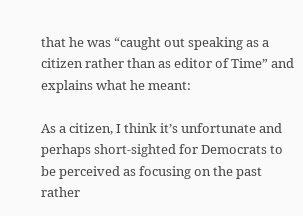that he was “caught out speaking as a citizen rather than as editor of Time” and explains what he meant:

As a citizen, I think it’s unfortunate and perhaps short-sighted for Democrats to be perceived as focusing on the past rather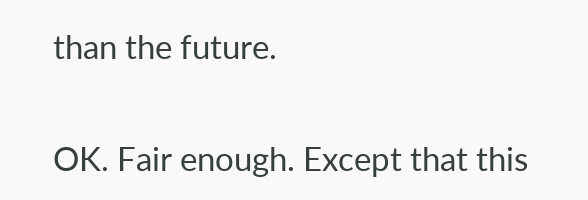than the future.

OK. Fair enough. Except that this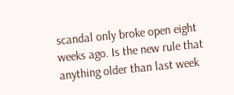scandal only broke open eight weeks ago. Is the new rule that anything older than last week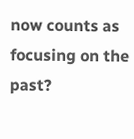now counts as focusing on the past?